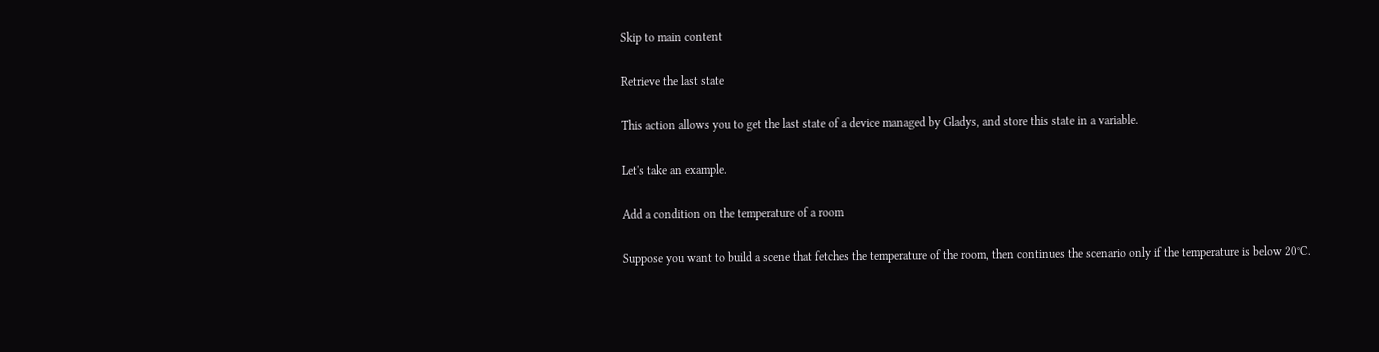Skip to main content

Retrieve the last state

This action allows you to get the last state of a device managed by Gladys, and store this state in a variable.

Let's take an example.

Add a condition on the temperature of a room

Suppose you want to build a scene that fetches the temperature of the room, then continues the scenario only if the temperature is below 20°C.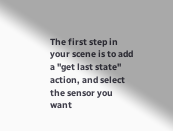The first step in your scene is to add a "get last state" action, and select the sensor you want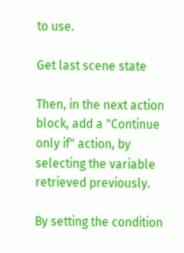to use.

Get last scene state

Then, in the next action block, add a "Continue only if" action, by selecting the variable retrieved previously.

By setting the condition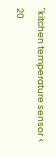"kitchen temperature sensor < 20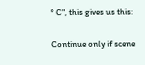° C", this gives us this:

Continue only if scene